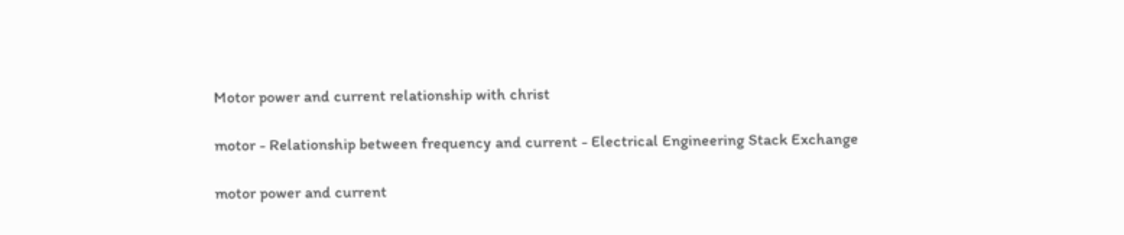Motor power and current relationship with christ

motor - Relationship between frequency and current - Electrical Engineering Stack Exchange

motor power and current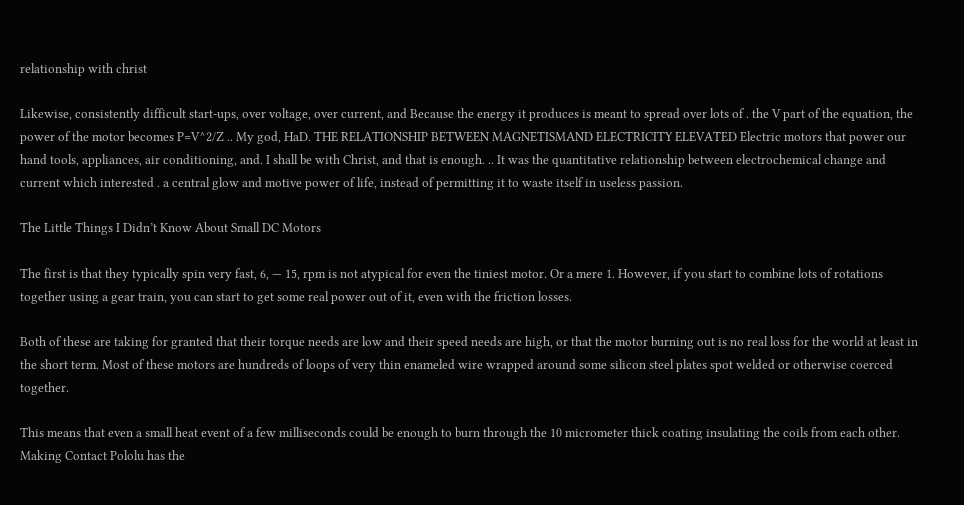relationship with christ

Likewise, consistently difficult start-ups, over voltage, over current, and Because the energy it produces is meant to spread over lots of . the V part of the equation, the power of the motor becomes P=V^2/Z .. My god, HaD. THE RELATIONSHIP BETWEEN MAGNETISMAND ELECTRICITY ELEVATED Electric motors that power our hand tools, appliances, air conditioning, and. I shall be with Christ, and that is enough. .. It was the quantitative relationship between electrochemical change and current which interested . a central glow and motive power of life, instead of permitting it to waste itself in useless passion.

The Little Things I Didn’t Know About Small DC Motors

The first is that they typically spin very fast, 6, — 15, rpm is not atypical for even the tiniest motor. Or a mere 1. However, if you start to combine lots of rotations together using a gear train, you can start to get some real power out of it, even with the friction losses.

Both of these are taking for granted that their torque needs are low and their speed needs are high, or that the motor burning out is no real loss for the world at least in the short term. Most of these motors are hundreds of loops of very thin enameled wire wrapped around some silicon steel plates spot welded or otherwise coerced together.

This means that even a small heat event of a few milliseconds could be enough to burn through the 10 micrometer thick coating insulating the coils from each other. Making Contact Pololu has the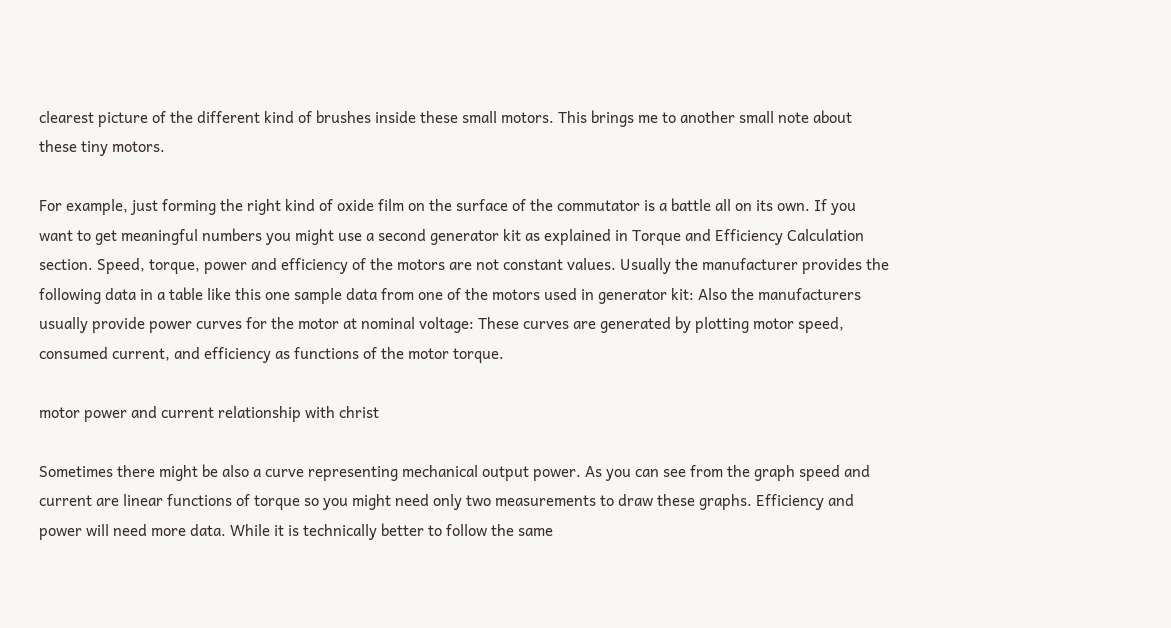clearest picture of the different kind of brushes inside these small motors. This brings me to another small note about these tiny motors.

For example, just forming the right kind of oxide film on the surface of the commutator is a battle all on its own. If you want to get meaningful numbers you might use a second generator kit as explained in Torque and Efficiency Calculation section. Speed, torque, power and efficiency of the motors are not constant values. Usually the manufacturer provides the following data in a table like this one sample data from one of the motors used in generator kit: Also the manufacturers usually provide power curves for the motor at nominal voltage: These curves are generated by plotting motor speed, consumed current, and efficiency as functions of the motor torque.

motor power and current relationship with christ

Sometimes there might be also a curve representing mechanical output power. As you can see from the graph speed and current are linear functions of torque so you might need only two measurements to draw these graphs. Efficiency and power will need more data. While it is technically better to follow the same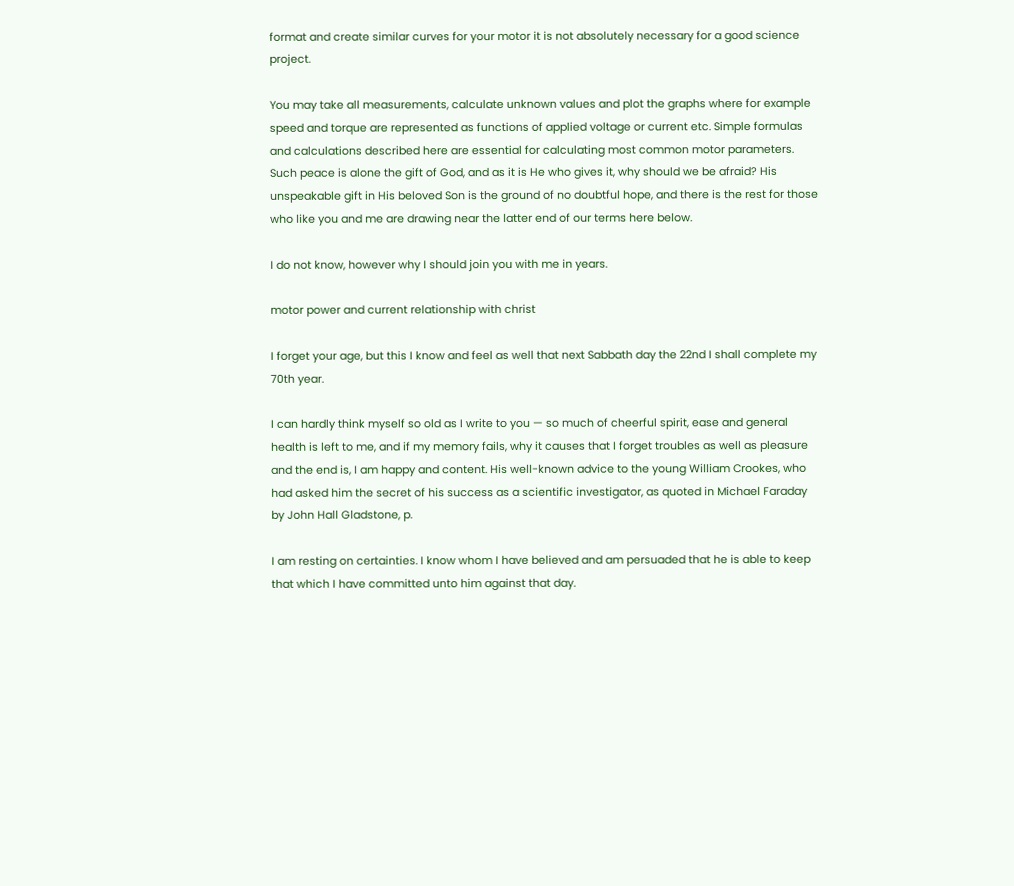format and create similar curves for your motor it is not absolutely necessary for a good science project.

You may take all measurements, calculate unknown values and plot the graphs where for example speed and torque are represented as functions of applied voltage or current etc. Simple formulas and calculations described here are essential for calculating most common motor parameters. Such peace is alone the gift of God, and as it is He who gives it, why should we be afraid? His unspeakable gift in His beloved Son is the ground of no doubtful hope, and there is the rest for those who like you and me are drawing near the latter end of our terms here below.

I do not know, however why I should join you with me in years.

motor power and current relationship with christ

I forget your age, but this I know and feel as well that next Sabbath day the 22nd I shall complete my 70th year.

I can hardly think myself so old as I write to you — so much of cheerful spirit, ease and general health is left to me, and if my memory fails, why it causes that I forget troubles as well as pleasure and the end is, I am happy and content. His well-known advice to the young William Crookes, who had asked him the secret of his success as a scientific investigator, as quoted in Michael Faraday by John Hall Gladstone, p.

I am resting on certainties. I know whom I have believed and am persuaded that he is able to keep that which I have committed unto him against that day.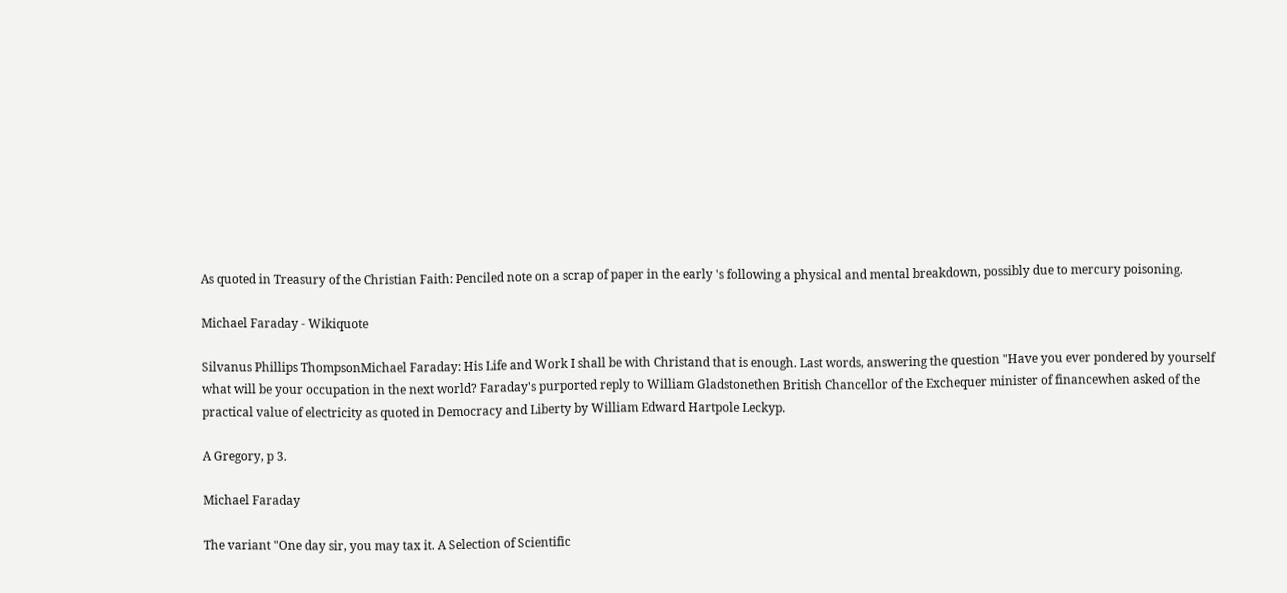As quoted in Treasury of the Christian Faith: Penciled note on a scrap of paper in the early 's following a physical and mental breakdown, possibly due to mercury poisoning.

Michael Faraday - Wikiquote

Silvanus Phillips ThompsonMichael Faraday: His Life and Work I shall be with Christand that is enough. Last words, answering the question "Have you ever pondered by yourself what will be your occupation in the next world? Faraday's purported reply to William Gladstonethen British Chancellor of the Exchequer minister of financewhen asked of the practical value of electricity as quoted in Democracy and Liberty by William Edward Hartpole Leckyp.

A Gregory, p 3.

Michael Faraday

The variant "One day sir, you may tax it. A Selection of Scientific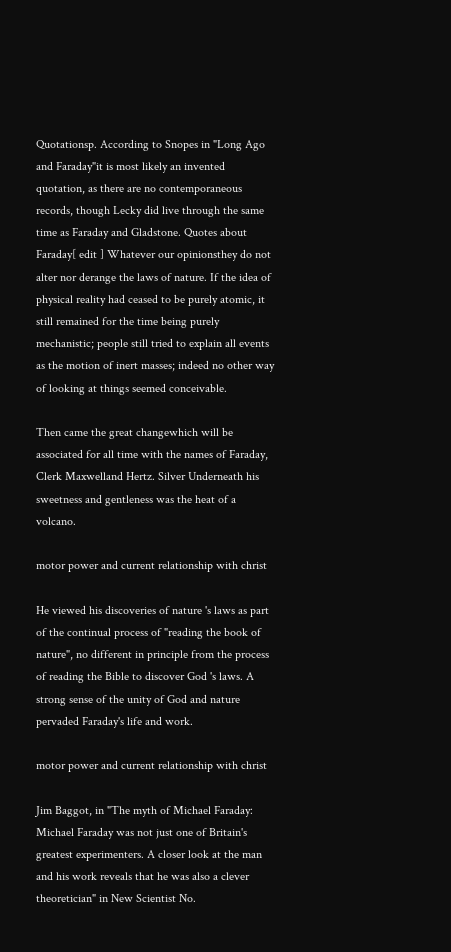Quotationsp. According to Snopes in "Long Ago and Faraday"it is most likely an invented quotation, as there are no contemporaneous records, though Lecky did live through the same time as Faraday and Gladstone. Quotes about Faraday[ edit ] Whatever our opinionsthey do not alter nor derange the laws of nature. If the idea of physical reality had ceased to be purely atomic, it still remained for the time being purely mechanistic; people still tried to explain all events as the motion of inert masses; indeed no other way of looking at things seemed conceivable.

Then came the great changewhich will be associated for all time with the names of Faraday, Clerk Maxwelland Hertz. Silver Underneath his sweetness and gentleness was the heat of a volcano.

motor power and current relationship with christ

He viewed his discoveries of nature 's laws as part of the continual process of "reading the book of nature", no different in principle from the process of reading the Bible to discover God 's laws. A strong sense of the unity of God and nature pervaded Faraday's life and work.

motor power and current relationship with christ

Jim Baggot, in "The myth of Michael Faraday: Michael Faraday was not just one of Britain's greatest experimenters. A closer look at the man and his work reveals that he was also a clever theoretician" in New Scientist No.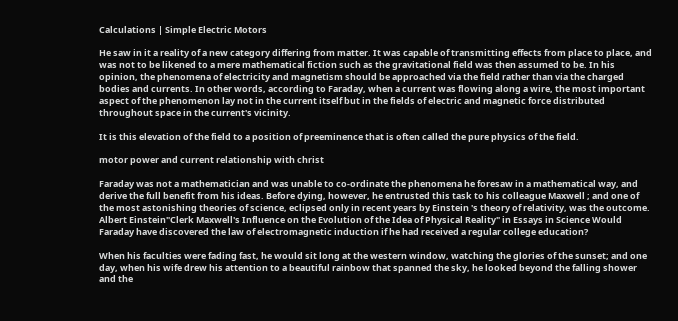Calculations | Simple Electric Motors

He saw in it a reality of a new category differing from matter. It was capable of transmitting effects from place to place, and was not to be likened to a mere mathematical fiction such as the gravitational field was then assumed to be. In his opinion, the phenomena of electricity and magnetism should be approached via the field rather than via the charged bodies and currents. In other words, according to Faraday, when a current was flowing along a wire, the most important aspect of the phenomenon lay not in the current itself but in the fields of electric and magnetic force distributed throughout space in the current's vicinity.

It is this elevation of the field to a position of preeminence that is often called the pure physics of the field.

motor power and current relationship with christ

Faraday was not a mathematician and was unable to co-ordinate the phenomena he foresaw in a mathematical way, and derive the full benefit from his ideas. Before dying, however, he entrusted this task to his colleague Maxwell ; and one of the most astonishing theories of science, eclipsed only in recent years by Einstein 's theory of relativity, was the outcome. Albert Einstein"Clerk Maxwell's Influence on the Evolution of the Idea of Physical Reality" in Essays in Science Would Faraday have discovered the law of electromagnetic induction if he had received a regular college education?

When his faculties were fading fast, he would sit long at the western window, watching the glories of the sunset; and one day, when his wife drew his attention to a beautiful rainbow that spanned the sky, he looked beyond the falling shower and the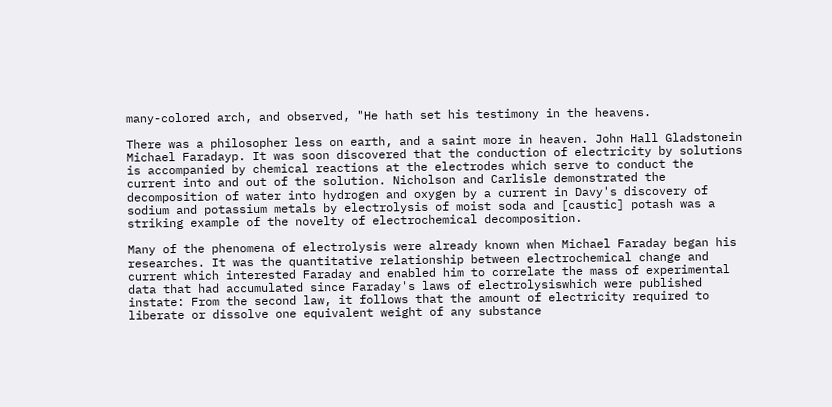many-colored arch, and observed, "He hath set his testimony in the heavens.

There was a philosopher less on earth, and a saint more in heaven. John Hall Gladstonein Michael Faradayp. It was soon discovered that the conduction of electricity by solutions is accompanied by chemical reactions at the electrodes which serve to conduct the current into and out of the solution. Nicholson and Carlisle demonstrated the decomposition of water into hydrogen and oxygen by a current in Davy's discovery of sodium and potassium metals by electrolysis of moist soda and [caustic] potash was a striking example of the novelty of electrochemical decomposition.

Many of the phenomena of electrolysis were already known when Michael Faraday began his researches. It was the quantitative relationship between electrochemical change and current which interested Faraday and enabled him to correlate the mass of experimental data that had accumulated since Faraday's laws of electrolysiswhich were published instate: From the second law, it follows that the amount of electricity required to liberate or dissolve one equivalent weight of any substance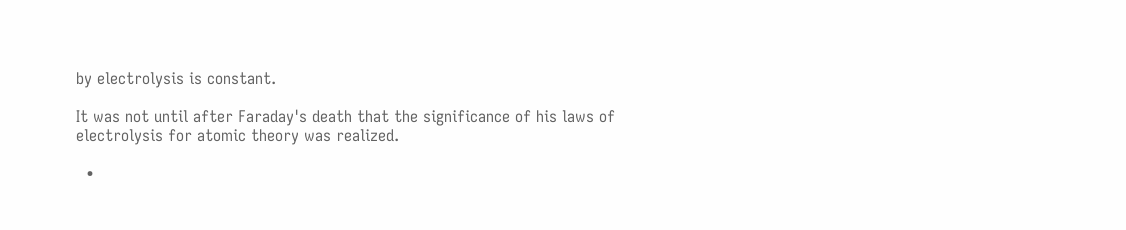by electrolysis is constant.

It was not until after Faraday's death that the significance of his laws of electrolysis for atomic theory was realized.

  •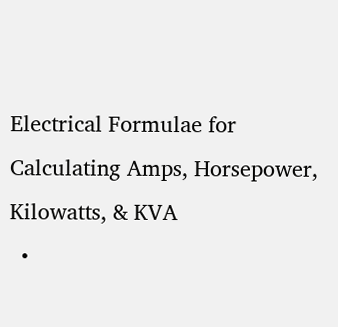Electrical Formulae for Calculating Amps, Horsepower, Kilowatts, & KVA
  •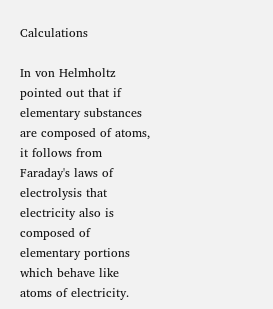Calculations

In von Helmholtz pointed out that if elementary substances are composed of atoms, it follows from Faraday's laws of electrolysis that electricity also is composed of elementary portions which behave like atoms of electricity.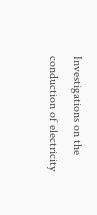Investigations on the conduction of electricity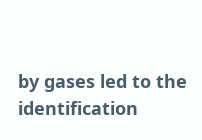by gases led to the identification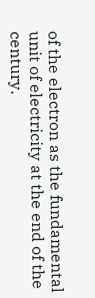of the electron as the fundamental unit of electricity at the end of the century.